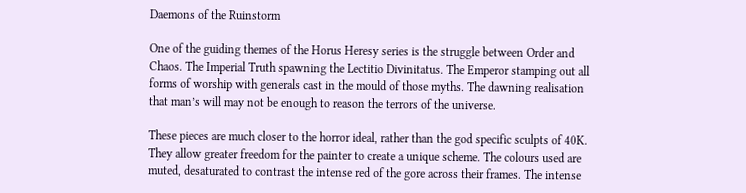Daemons of the Ruinstorm

One of the guiding themes of the Horus Heresy series is the struggle between Order and Chaos. The Imperial Truth spawning the Lectitio Divinitatus. The Emperor stamping out all forms of worship with generals cast in the mould of those myths. The dawning realisation that man’s will may not be enough to reason the terrors of the universe.

These pieces are much closer to the horror ideal, rather than the god specific sculpts of 40K. They allow greater freedom for the painter to create a unique scheme. The colours used are muted, desaturated to contrast the intense red of the gore across their frames. The intense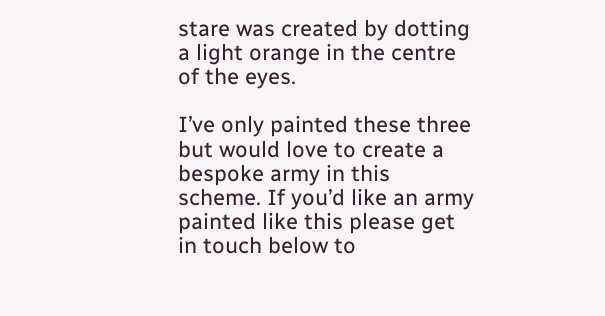stare was created by dotting a light orange in the centre of the eyes.

I’ve only painted these three but would love to create a bespoke army in this scheme. If you’d like an army painted like this please get in touch below to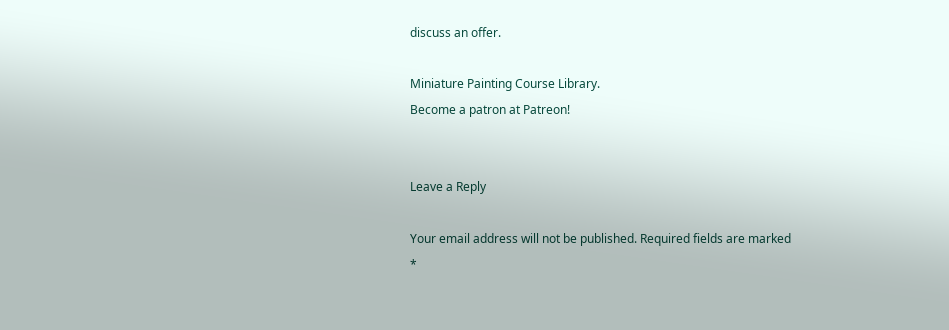discuss an offer.

Miniature Painting Course Library.
Become a patron at Patreon!


Leave a Reply

Your email address will not be published. Required fields are marked *